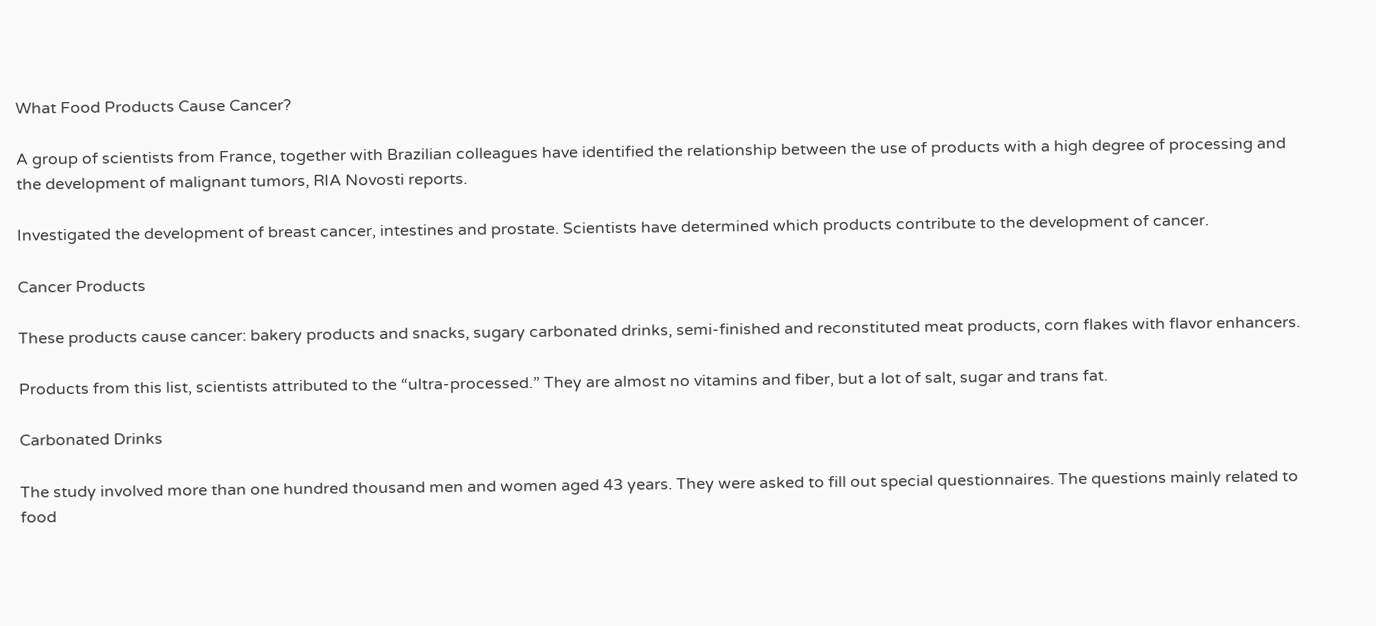What Food Products Cause Cancer?

A group of scientists from France, together with Brazilian colleagues have identified the relationship between the use of products with a high degree of processing and the development of malignant tumors, RIA Novosti reports.

Investigated the development of breast cancer, intestines and prostate. Scientists have determined which products contribute to the development of cancer.

Cancer Products

These products cause cancer: bakery products and snacks, sugary carbonated drinks, semi-finished and reconstituted meat products, corn flakes with flavor enhancers.

Products from this list, scientists attributed to the “ultra-processed.” They are almost no vitamins and fiber, but a lot of salt, sugar and trans fat.

Carbonated Drinks

The study involved more than one hundred thousand men and women aged 43 years. They were asked to fill out special questionnaires. The questions mainly related to food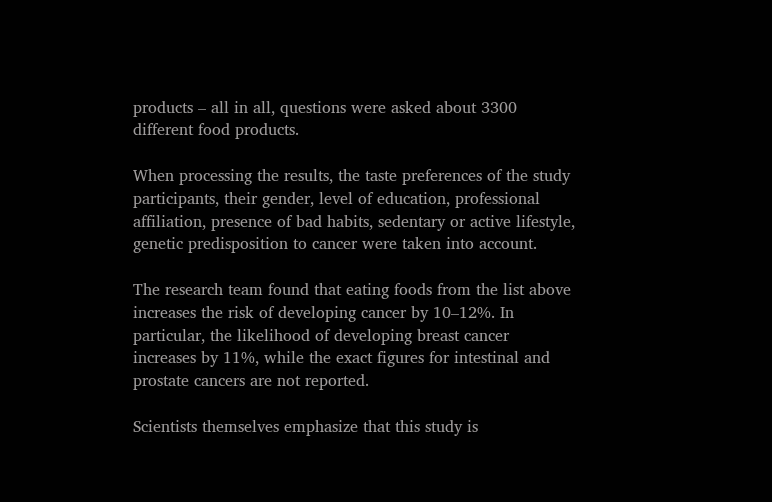products – all in all, questions were asked about 3300 different food products.

When processing the results, the taste preferences of the study participants, their gender, level of education, professional affiliation, presence of bad habits, sedentary or active lifestyle, genetic predisposition to cancer were taken into account.

The research team found that eating foods from the list above increases the risk of developing cancer by 10–12%. In particular, the likelihood of developing breast cancer increases by 11%, while the exact figures for intestinal and prostate cancers are not reported.

Scientists themselves emphasize that this study is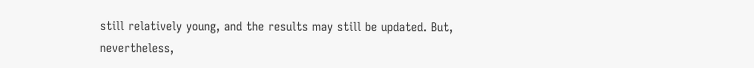still relatively young, and the results may still be updated. But, nevertheless,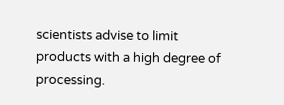scientists advise to limit products with a high degree of processing.